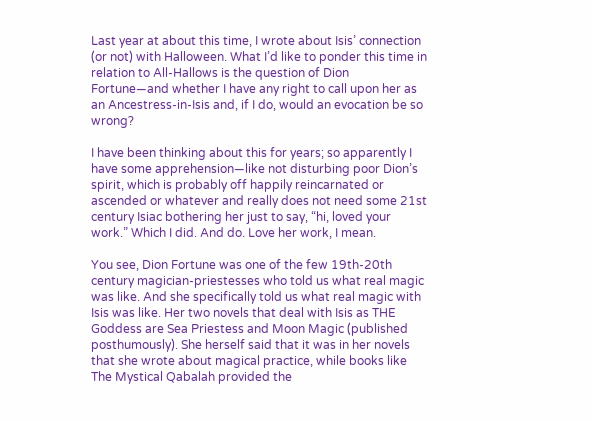Last year at about this time, I wrote about Isis’ connection (or not) with Halloween. What I’d like to ponder this time in relation to All-Hallows is the question of Dion Fortune—and whether I have any right to call upon her as an Ancestress-in-Isis and, if I do, would an evocation be so wrong?

I have been thinking about this for years; so apparently I have some apprehension—like not disturbing poor Dion’s spirit, which is probably off happily reincarnated or ascended or whatever and really does not need some 21st century Isiac bothering her just to say, “hi, loved your work.” Which I did. And do. Love her work, I mean.

You see, Dion Fortune was one of the few 19th-20th century magician-priestesses who told us what real magic was like. And she specifically told us what real magic with Isis was like. Her two novels that deal with Isis as THE Goddess are Sea Priestess and Moon Magic (published posthumously). She herself said that it was in her novels that she wrote about magical practice, while books like The Mystical Qabalah provided the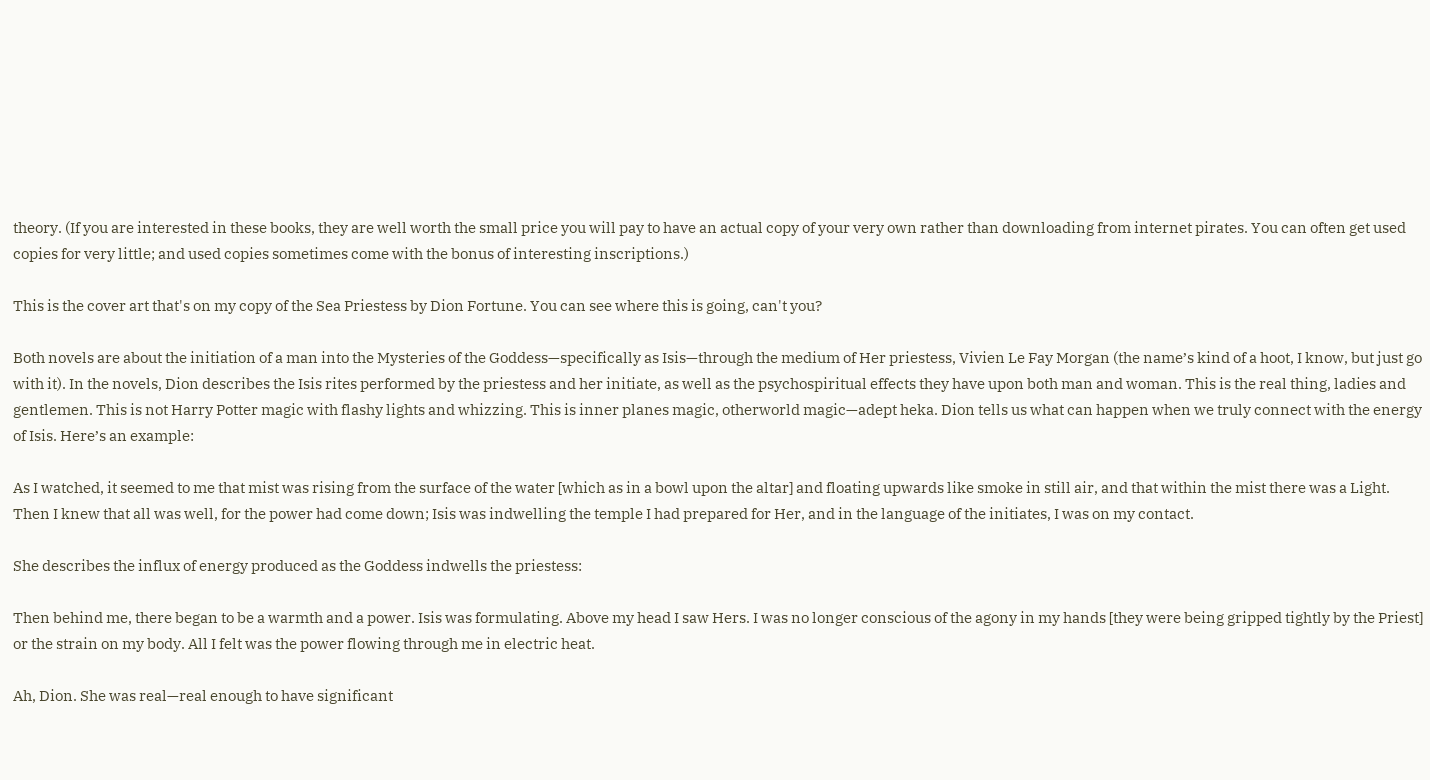theory. (If you are interested in these books, they are well worth the small price you will pay to have an actual copy of your very own rather than downloading from internet pirates. You can often get used copies for very little; and used copies sometimes come with the bonus of interesting inscriptions.)

This is the cover art that's on my copy of the Sea Priestess by Dion Fortune. You can see where this is going, can't you?

Both novels are about the initiation of a man into the Mysteries of the Goddess—specifically as Isis—through the medium of Her priestess, Vivien Le Fay Morgan (the name’s kind of a hoot, I know, but just go with it). In the novels, Dion describes the Isis rites performed by the priestess and her initiate, as well as the psychospiritual effects they have upon both man and woman. This is the real thing, ladies and gentlemen. This is not Harry Potter magic with flashy lights and whizzing. This is inner planes magic, otherworld magic—adept heka. Dion tells us what can happen when we truly connect with the energy of Isis. Here’s an example:

As I watched, it seemed to me that mist was rising from the surface of the water [which as in a bowl upon the altar] and floating upwards like smoke in still air, and that within the mist there was a Light. Then I knew that all was well, for the power had come down; Isis was indwelling the temple I had prepared for Her, and in the language of the initiates, I was on my contact.

She describes the influx of energy produced as the Goddess indwells the priestess:

Then behind me, there began to be a warmth and a power. Isis was formulating. Above my head I saw Hers. I was no longer conscious of the agony in my hands [they were being gripped tightly by the Priest] or the strain on my body. All I felt was the power flowing through me in electric heat.

Ah, Dion. She was real—real enough to have significant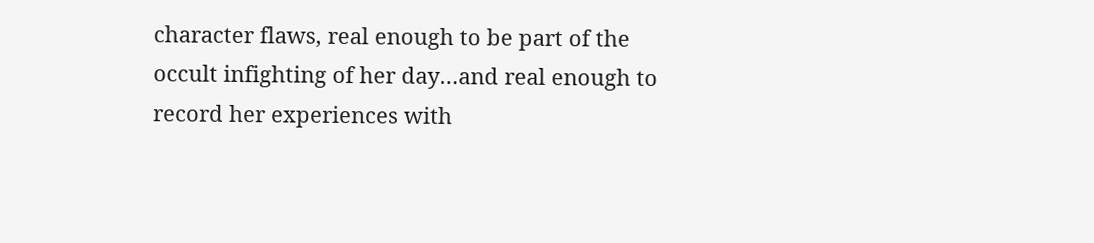character flaws, real enough to be part of the occult infighting of her day…and real enough to record her experiences with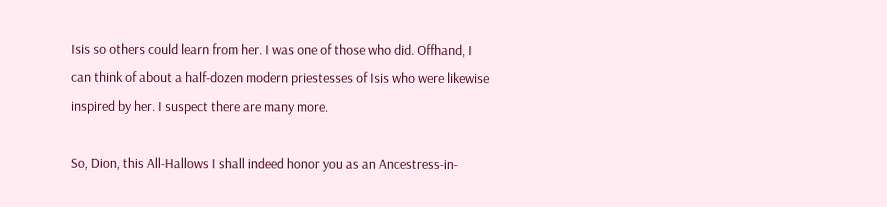Isis so others could learn from her. I was one of those who did. Offhand, I can think of about a half-dozen modern priestesses of Isis who were likewise inspired by her. I suspect there are many more.

So, Dion, this All-Hallows I shall indeed honor you as an Ancestress-in-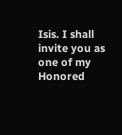Isis. I shall invite you as one of my Honored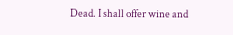Dead. I shall offer wine and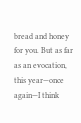bread and honey for you. But as far as an evocation, this year—once again—I think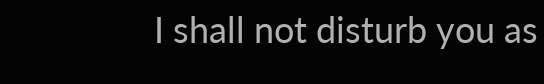I shall not disturb you as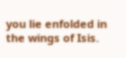you lie enfolded in the wings of Isis.